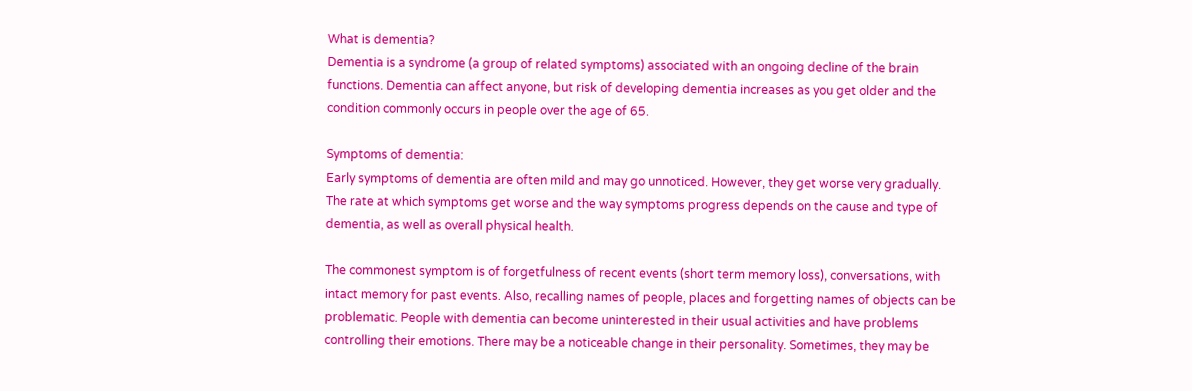What is dementia?
Dementia is a syndrome (a group of related symptoms) associated with an ongoing decline of the brain functions. Dementia can affect anyone, but risk of developing dementia increases as you get older and the condition commonly occurs in people over the age of 65.

Symptoms of dementia:
Early symptoms of dementia are often mild and may go unnoticed. However, they get worse very gradually. The rate at which symptoms get worse and the way symptoms progress depends on the cause and type of dementia, as well as overall physical health.

The commonest symptom is of forgetfulness of recent events (short term memory loss), conversations, with intact memory for past events. Also, recalling names of people, places and forgetting names of objects can be problematic. People with dementia can become uninterested in their usual activities and have problems controlling their emotions. There may be a noticeable change in their personality. Sometimes, they may be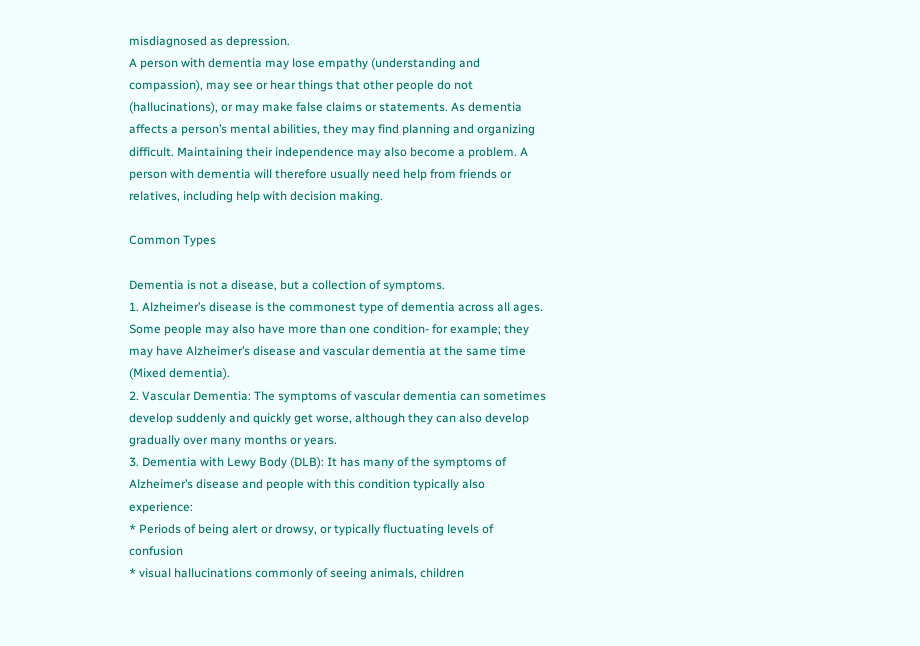misdiagnosed as depression.
A person with dementia may lose empathy (understanding and compassion), may see or hear things that other people do not (hallucinations), or may make false claims or statements. As dementia affects a person’s mental abilities, they may find planning and organizing difficult. Maintaining their independence may also become a problem. A person with dementia will therefore usually need help from friends or relatives, including help with decision making.

Common Types

Dementia is not a disease, but a collection of symptoms.
1. Alzheimer’s disease is the commonest type of dementia across all ages. Some people may also have more than one condition- for example; they may have Alzheimer’s disease and vascular dementia at the same time (Mixed dementia).
2. Vascular Dementia: The symptoms of vascular dementia can sometimes develop suddenly and quickly get worse, although they can also develop gradually over many months or years.
3. Dementia with Lewy Body (DLB): It has many of the symptoms of Alzheimer’s disease and people with this condition typically also experience:
* Periods of being alert or drowsy, or typically fluctuating levels of confusion
* visual hallucinations commonly of seeing animals, children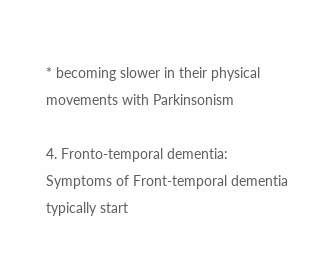* becoming slower in their physical movements with Parkinsonism

4. Fronto-temporal dementia:
Symptoms of Front-temporal dementia typically start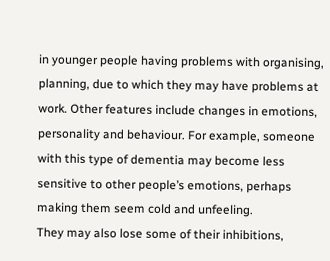in younger people having problems with organising, planning, due to which they may have problems at work. Other features include changes in emotions, personality and behaviour. For example, someone with this type of dementia may become less sensitive to other people’s emotions, perhaps making them seem cold and unfeeling.
They may also lose some of their inhibitions,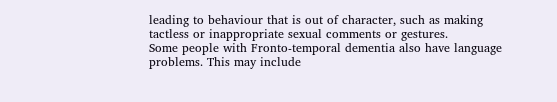leading to behaviour that is out of character, such as making tactless or inappropriate sexual comments or gestures.
Some people with Fronto-temporal dementia also have language problems. This may include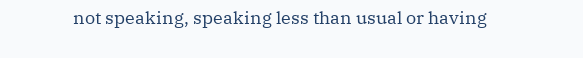not speaking, speaking less than usual or having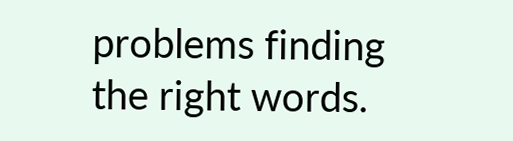problems finding the right words.